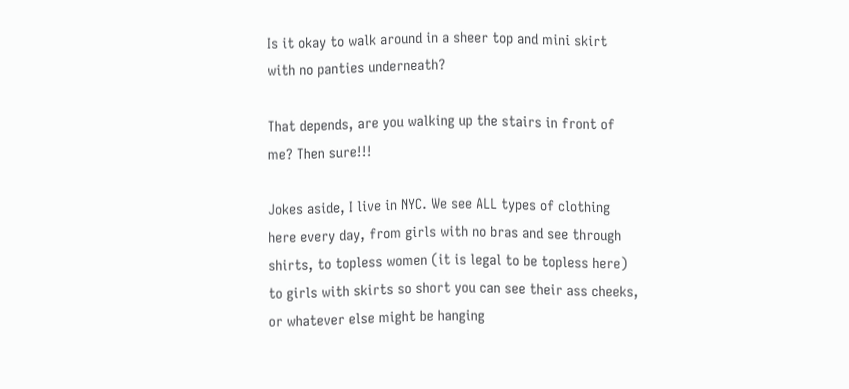Is it okay to walk around in a sheer top and mini skirt with no panties underneath?

That depends, are you walking up the stairs in front of me? Then sure!!!

Jokes aside, I live in NYC. We see ALL types of clothing here every day, from girls with no bras and see through shirts, to topless women (it is legal to be topless here) to girls with skirts so short you can see their ass cheeks, or whatever else might be hanging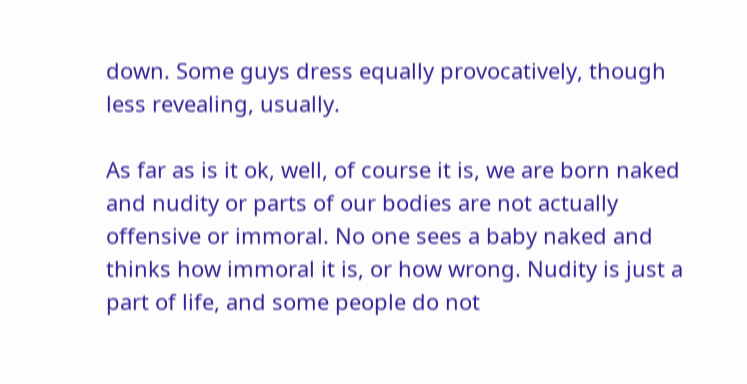down. Some guys dress equally provocatively, though less revealing, usually.

As far as is it ok, well, of course it is, we are born naked and nudity or parts of our bodies are not actually offensive or immoral. No one sees a baby naked and thinks how immoral it is, or how wrong. Nudity is just a part of life, and some people do not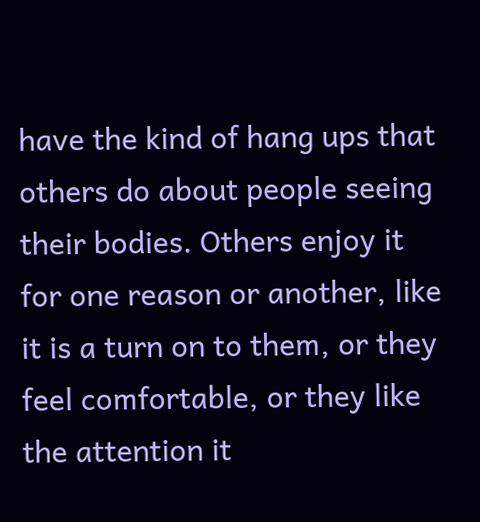have the kind of hang ups that others do about people seeing their bodies. Others enjoy it for one reason or another, like it is a turn on to them, or they feel comfortable, or they like the attention it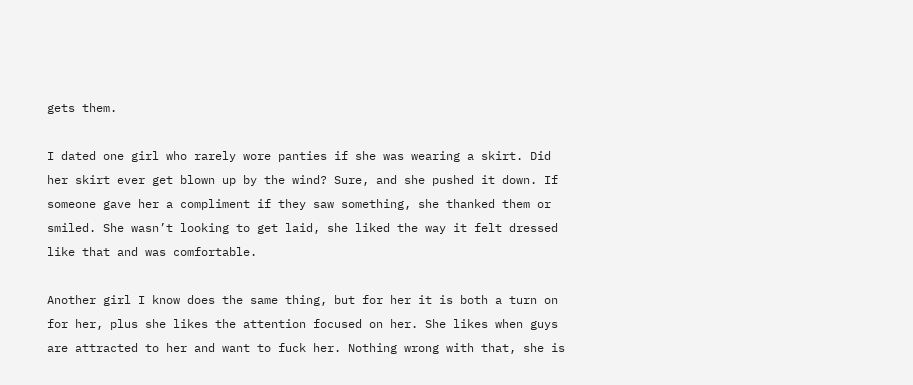gets them.

I dated one girl who rarely wore panties if she was wearing a skirt. Did her skirt ever get blown up by the wind? Sure, and she pushed it down. If someone gave her a compliment if they saw something, she thanked them or smiled. She wasn’t looking to get laid, she liked the way it felt dressed like that and was comfortable.

Another girl I know does the same thing, but for her it is both a turn on for her, plus she likes the attention focused on her. She likes when guys are attracted to her and want to fuck her. Nothing wrong with that, she is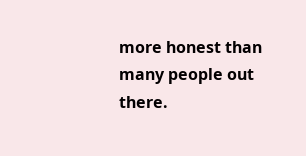more honest than many people out there.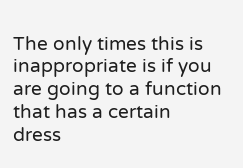The only times this is inappropriate is if you are going to a function that has a certain dress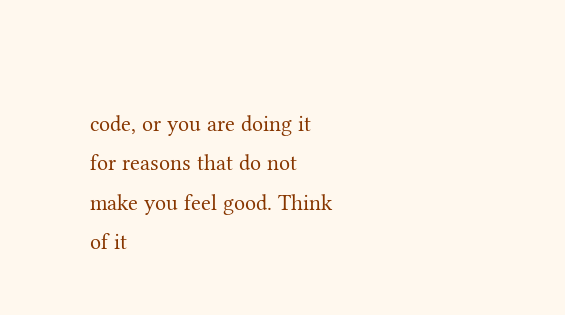code, or you are doing it for reasons that do not make you feel good. Think of it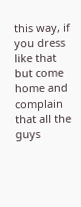this way, if you dress like that but come home and complain that all the guys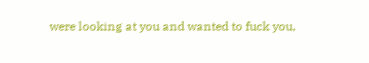were looking at you and wanted to fuck you,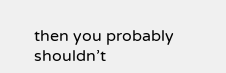then you probably shouldn’t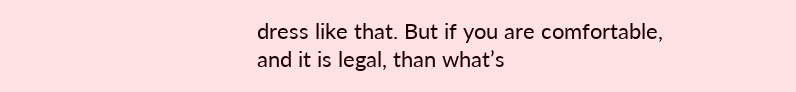dress like that. But if you are comfortable, and it is legal, than what’s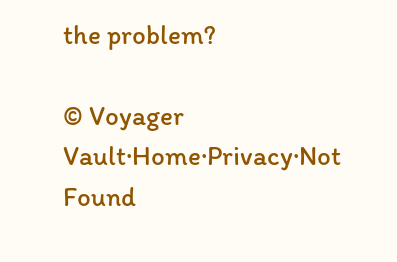the problem?

© Voyager Vault·Home·Privacy·Not Found